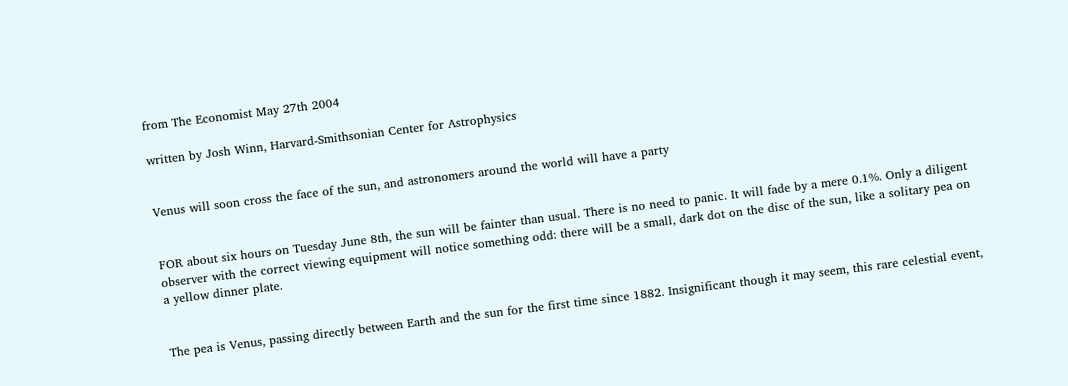from The Economist May 27th 2004

written by Josh Winn, Harvard-Smithsonian Center for Astrophysics


Venus will soon cross the face of the sun, and astronomers around the world will have a party


FOR about six hours on Tuesday June 8th, the sun will be fainter than usual. There is no need to panic. It will fade by a mere 0.1%. Only a diligent observer with the correct viewing equipment will notice something odd: there will be a small, dark dot on the disc of the sun, like a solitary pea on a yellow dinner plate.


The pea is Venus, passing directly between Earth and the sun for the first time since 1882. Insignificant though it may seem, this rare celestial event,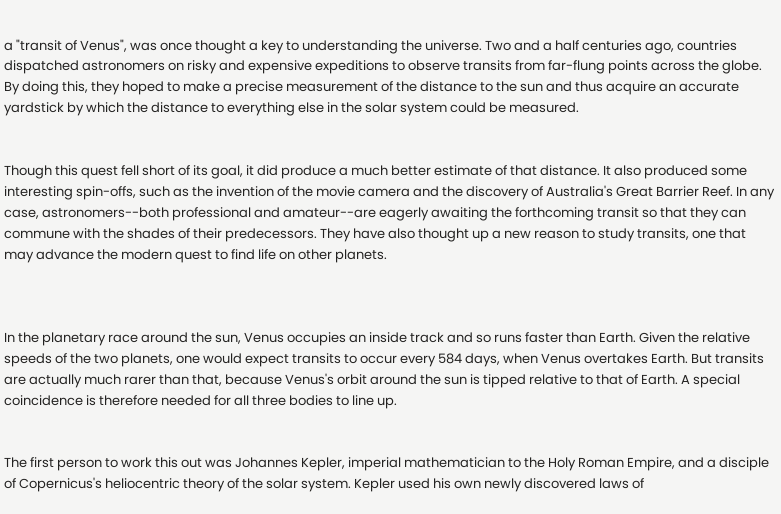a "transit of Venus", was once thought a key to understanding the universe. Two and a half centuries ago, countries dispatched astronomers on risky and expensive expeditions to observe transits from far-flung points across the globe. By doing this, they hoped to make a precise measurement of the distance to the sun and thus acquire an accurate yardstick by which the distance to everything else in the solar system could be measured.


Though this quest fell short of its goal, it did produce a much better estimate of that distance. It also produced some interesting spin-offs, such as the invention of the movie camera and the discovery of Australia's Great Barrier Reef. In any case, astronomers--both professional and amateur--are eagerly awaiting the forthcoming transit so that they can commune with the shades of their predecessors. They have also thought up a new reason to study transits, one that may advance the modern quest to find life on other planets.



In the planetary race around the sun, Venus occupies an inside track and so runs faster than Earth. Given the relative speeds of the two planets, one would expect transits to occur every 584 days, when Venus overtakes Earth. But transits are actually much rarer than that, because Venus's orbit around the sun is tipped relative to that of Earth. A special coincidence is therefore needed for all three bodies to line up.


The first person to work this out was Johannes Kepler, imperial mathematician to the Holy Roman Empire, and a disciple of Copernicus's heliocentric theory of the solar system. Kepler used his own newly discovered laws of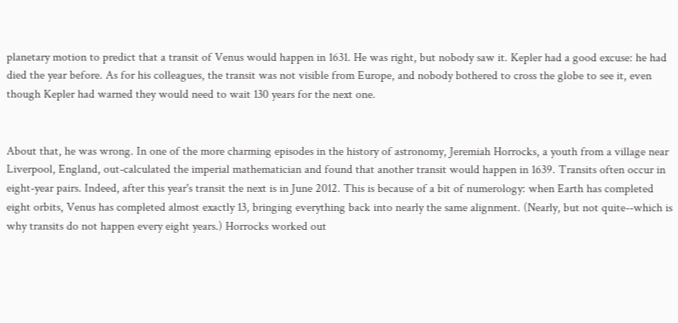planetary motion to predict that a transit of Venus would happen in 1631. He was right, but nobody saw it. Kepler had a good excuse: he had died the year before. As for his colleagues, the transit was not visible from Europe, and nobody bothered to cross the globe to see it, even though Kepler had warned they would need to wait 130 years for the next one.


About that, he was wrong. In one of the more charming episodes in the history of astronomy, Jeremiah Horrocks, a youth from a village near Liverpool, England, out-calculated the imperial mathematician and found that another transit would happen in 1639. Transits often occur in eight-year pairs. Indeed, after this year's transit the next is in June 2012. This is because of a bit of numerology: when Earth has completed eight orbits, Venus has completed almost exactly 13, bringing everything back into nearly the same alignment. (Nearly, but not quite--which is why transits do not happen every eight years.) Horrocks worked out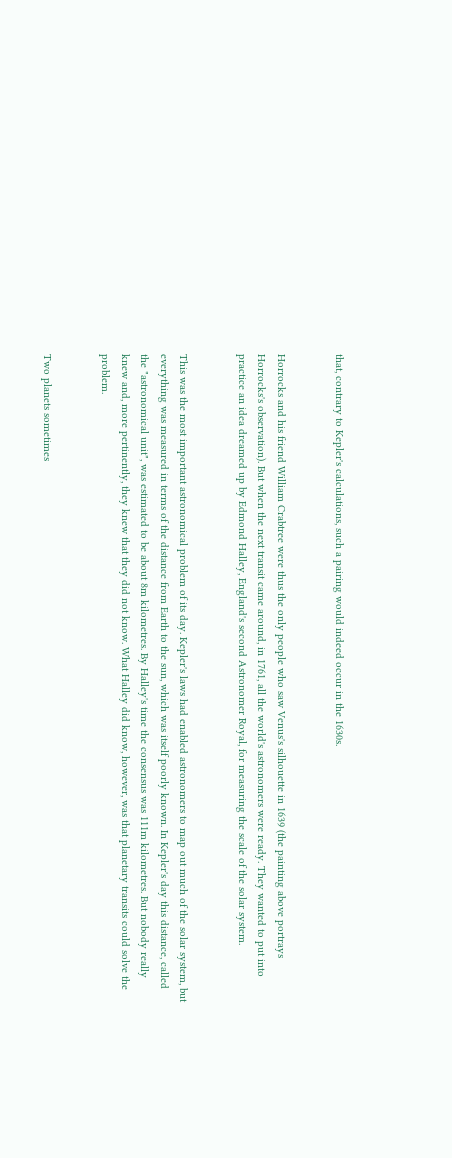that, contrary to Kepler's calculations, such a pairing would indeed occur in the 1630s.


Horrocks and his friend William Crabtree were thus the only people who saw Venus's silhouette in 1639 (the painting above portrays Horrocks's observation). But when the next transit came around, in 1761, all the world's astronomers were ready. They wanted to put into practice an idea dreamed up by Edmond Halley, England's second Astronomer Royal, for measuring the scale of the solar system.


This was the most important astronomical problem of its day. Kepler's laws had enabled astronomers to map out much of the solar system, but everything was measured in terms of the distance from Earth to the sun, which was itself poorly known. In Kepler's day this distance, called the "astronomical unit", was estimated to be about 8m kilometres. By Halley's time the consensus was 111m kilometres. But nobody really knew and, more pertinently, they knew that they did not know. What Halley did know, however, was that planetary transits could solve the problem.


Two planets sometimes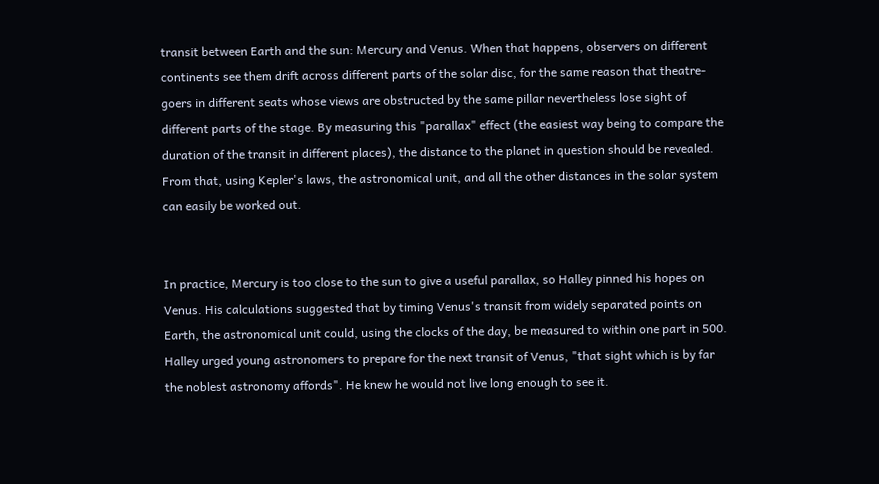transit between Earth and the sun: Mercury and Venus. When that happens, observers on different continents see them drift across different parts of the solar disc, for the same reason that theatre-goers in different seats whose views are obstructed by the same pillar nevertheless lose sight of different parts of the stage. By measuring this "parallax" effect (the easiest way being to compare the duration of the transit in different places), the distance to the planet in question should be revealed. From that, using Kepler's laws, the astronomical unit, and all the other distances in the solar system can easily be worked out.


In practice, Mercury is too close to the sun to give a useful parallax, so Halley pinned his hopes on Venus. His calculations suggested that by timing Venus's transit from widely separated points on Earth, the astronomical unit could, using the clocks of the day, be measured to within one part in 500. Halley urged young astronomers to prepare for the next transit of Venus, "that sight which is by far the noblest astronomy affords". He knew he would not live long enough to see it.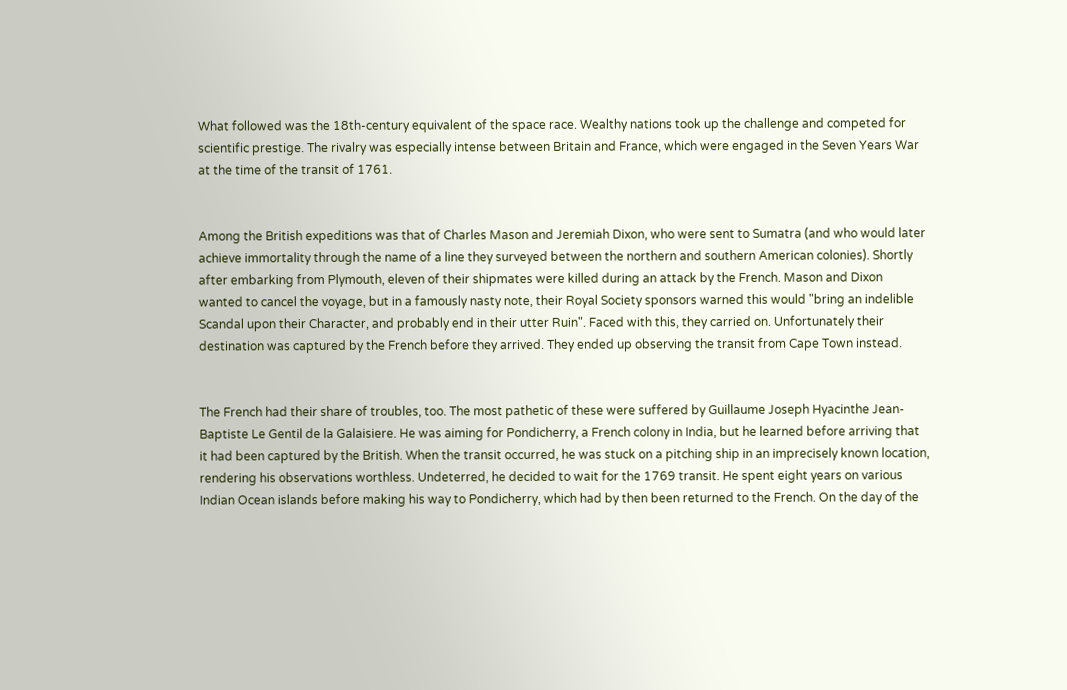What followed was the 18th-century equivalent of the space race. Wealthy nations took up the challenge and competed for scientific prestige. The rivalry was especially intense between Britain and France, which were engaged in the Seven Years War at the time of the transit of 1761.


Among the British expeditions was that of Charles Mason and Jeremiah Dixon, who were sent to Sumatra (and who would later achieve immortality through the name of a line they surveyed between the northern and southern American colonies). Shortly after embarking from Plymouth, eleven of their shipmates were killed during an attack by the French. Mason and Dixon wanted to cancel the voyage, but in a famously nasty note, their Royal Society sponsors warned this would "bring an indelible Scandal upon their Character, and probably end in their utter Ruin". Faced with this, they carried on. Unfortunately their destination was captured by the French before they arrived. They ended up observing the transit from Cape Town instead.


The French had their share of troubles, too. The most pathetic of these were suffered by Guillaume Joseph Hyacinthe Jean-Baptiste Le Gentil de la Galaisiere. He was aiming for Pondicherry, a French colony in India, but he learned before arriving that it had been captured by the British. When the transit occurred, he was stuck on a pitching ship in an imprecisely known location, rendering his observations worthless. Undeterred, he decided to wait for the 1769 transit. He spent eight years on various Indian Ocean islands before making his way to Pondicherry, which had by then been returned to the French. On the day of the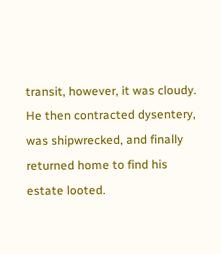transit, however, it was cloudy. He then contracted dysentery, was shipwrecked, and finally returned home to find his estate looted.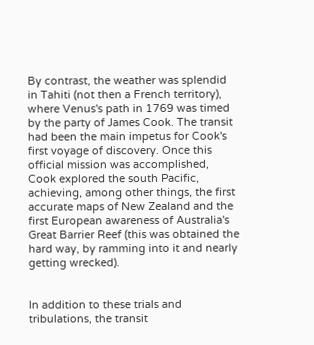By contrast, the weather was splendid in Tahiti (not then a French territory), where Venus's path in 1769 was timed by the party of James Cook. The transit had been the main impetus for Cook's first voyage of discovery. Once this official mission was accomplished, Cook explored the south Pacific, achieving, among other things, the first accurate maps of New Zealand and the first European awareness of Australia's Great Barrier Reef (this was obtained the hard way, by ramming into it and nearly getting wrecked).


In addition to these trials and tribulations, the transit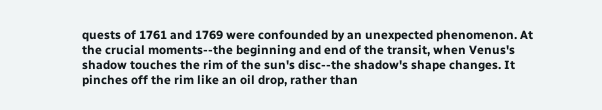quests of 1761 and 1769 were confounded by an unexpected phenomenon. At the crucial moments--the beginning and end of the transit, when Venus's shadow touches the rim of the sun's disc--the shadow's shape changes. It pinches off the rim like an oil drop, rather than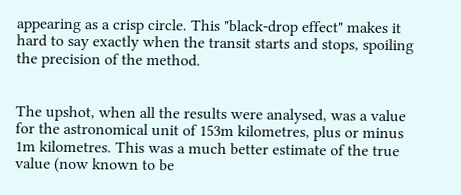appearing as a crisp circle. This "black-drop effect" makes it hard to say exactly when the transit starts and stops, spoiling the precision of the method.


The upshot, when all the results were analysed, was a value for the astronomical unit of 153m kilometres, plus or minus 1m kilometres. This was a much better estimate of the true value (now known to be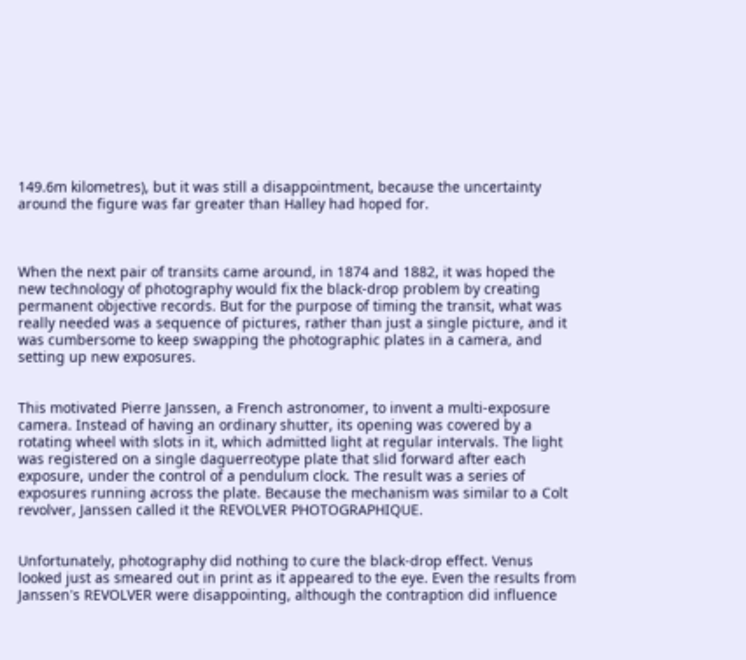149.6m kilometres), but it was still a disappointment, because the uncertainty around the figure was far greater than Halley had hoped for.



When the next pair of transits came around, in 1874 and 1882, it was hoped the new technology of photography would fix the black-drop problem by creating permanent objective records. But for the purpose of timing the transit, what was really needed was a sequence of pictures, rather than just a single picture, and it was cumbersome to keep swapping the photographic plates in a camera, and setting up new exposures.


This motivated Pierre Janssen, a French astronomer, to invent a multi-exposure camera. Instead of having an ordinary shutter, its opening was covered by a rotating wheel with slots in it, which admitted light at regular intervals. The light was registered on a single daguerreotype plate that slid forward after each exposure, under the control of a pendulum clock. The result was a series of exposures running across the plate. Because the mechanism was similar to a Colt revolver, Janssen called it the REVOLVER PHOTOGRAPHIQUE.


Unfortunately, photography did nothing to cure the black-drop effect. Venus looked just as smeared out in print as it appeared to the eye. Even the results from Janssen's REVOLVER were disappointing, although the contraption did influence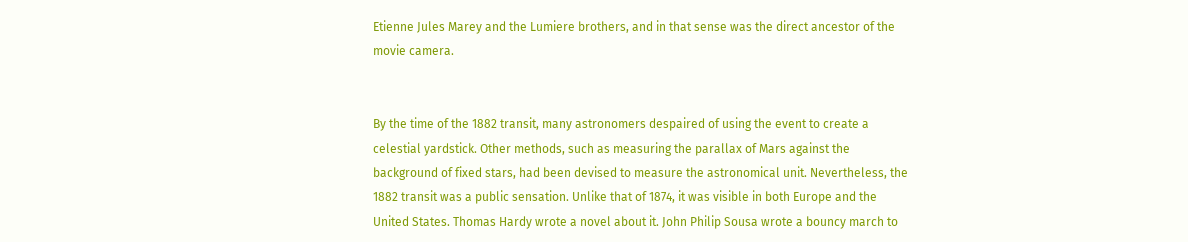Etienne Jules Marey and the Lumiere brothers, and in that sense was the direct ancestor of the movie camera.


By the time of the 1882 transit, many astronomers despaired of using the event to create a celestial yardstick. Other methods, such as measuring the parallax of Mars against the background of fixed stars, had been devised to measure the astronomical unit. Nevertheless, the 1882 transit was a public sensation. Unlike that of 1874, it was visible in both Europe and the United States. Thomas Hardy wrote a novel about it. John Philip Sousa wrote a bouncy march to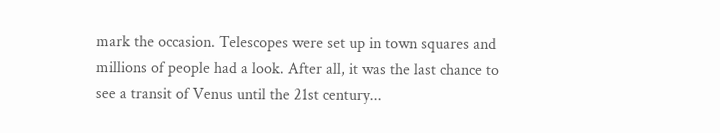mark the occasion. Telescopes were set up in town squares and millions of people had a look. After all, it was the last chance to see a transit of Venus until the 21st century...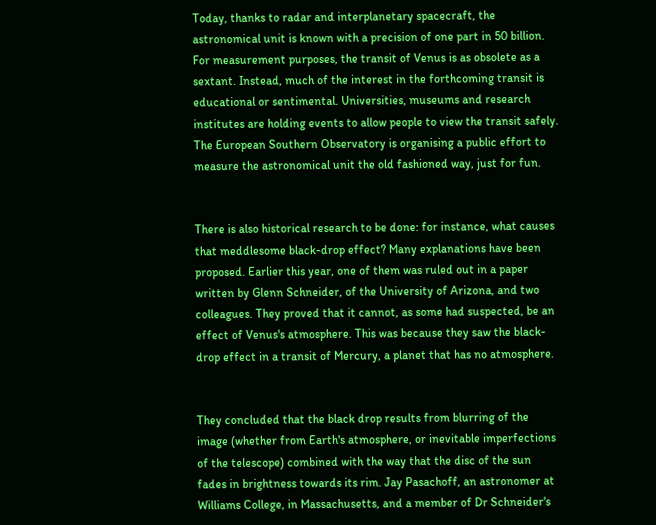Today, thanks to radar and interplanetary spacecraft, the astronomical unit is known with a precision of one part in 50 billion. For measurement purposes, the transit of Venus is as obsolete as a sextant. Instead, much of the interest in the forthcoming transit is educational or sentimental. Universities, museums and research institutes are holding events to allow people to view the transit safely. The European Southern Observatory is organising a public effort to measure the astronomical unit the old fashioned way, just for fun.


There is also historical research to be done: for instance, what causes that meddlesome black-drop effect? Many explanations have been proposed. Earlier this year, one of them was ruled out in a paper written by Glenn Schneider, of the University of Arizona, and two colleagues. They proved that it cannot, as some had suspected, be an effect of Venus's atmosphere. This was because they saw the black-drop effect in a transit of Mercury, a planet that has no atmosphere.


They concluded that the black drop results from blurring of the image (whether from Earth's atmosphere, or inevitable imperfections of the telescope) combined with the way that the disc of the sun fades in brightness towards its rim. Jay Pasachoff, an astronomer at Williams College, in Massachusetts, and a member of Dr Schneider's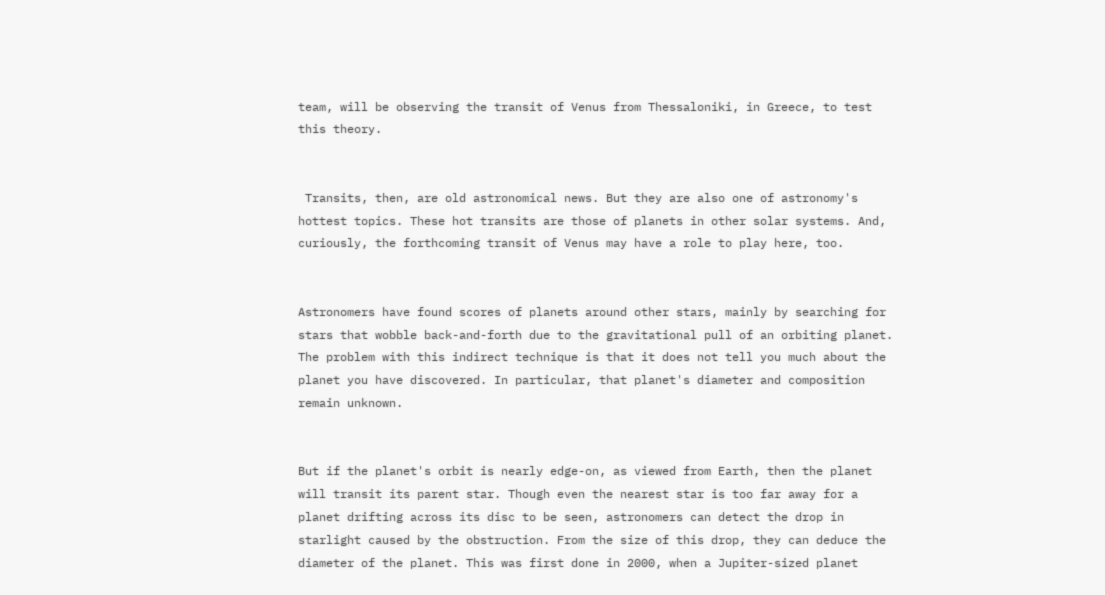team, will be observing the transit of Venus from Thessaloniki, in Greece, to test this theory.


 Transits, then, are old astronomical news. But they are also one of astronomy's hottest topics. These hot transits are those of planets in other solar systems. And, curiously, the forthcoming transit of Venus may have a role to play here, too.


Astronomers have found scores of planets around other stars, mainly by searching for stars that wobble back-and-forth due to the gravitational pull of an orbiting planet. The problem with this indirect technique is that it does not tell you much about the planet you have discovered. In particular, that planet's diameter and composition remain unknown.


But if the planet's orbit is nearly edge-on, as viewed from Earth, then the planet will transit its parent star. Though even the nearest star is too far away for a planet drifting across its disc to be seen, astronomers can detect the drop in starlight caused by the obstruction. From the size of this drop, they can deduce the diameter of the planet. This was first done in 2000, when a Jupiter-sized planet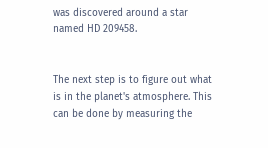was discovered around a star named HD 209458.


The next step is to figure out what is in the planet's atmosphere. This can be done by measuring the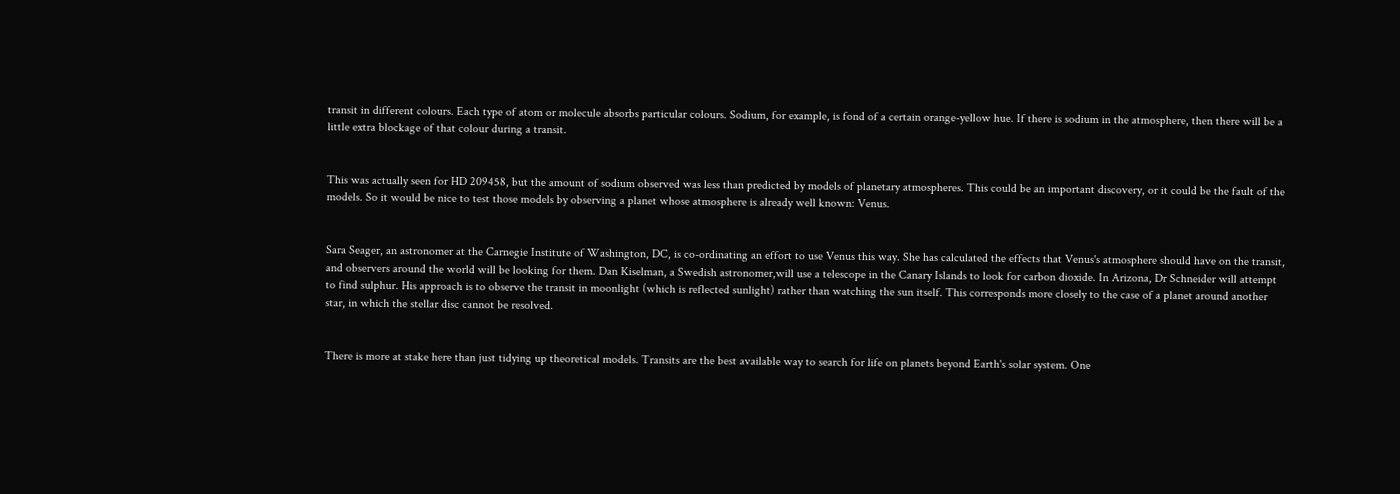transit in different colours. Each type of atom or molecule absorbs particular colours. Sodium, for example, is fond of a certain orange-yellow hue. If there is sodium in the atmosphere, then there will be a little extra blockage of that colour during a transit.


This was actually seen for HD 209458, but the amount of sodium observed was less than predicted by models of planetary atmospheres. This could be an important discovery, or it could be the fault of the models. So it would be nice to test those models by observing a planet whose atmosphere is already well known: Venus.


Sara Seager, an astronomer at the Carnegie Institute of Washington, DC, is co-ordinating an effort to use Venus this way. She has calculated the effects that Venus's atmosphere should have on the transit, and observers around the world will be looking for them. Dan Kiselman, a Swedish astronomer,will use a telescope in the Canary Islands to look for carbon dioxide. In Arizona, Dr Schneider will attempt to find sulphur. His approach is to observe the transit in moonlight (which is reflected sunlight) rather than watching the sun itself. This corresponds more closely to the case of a planet around another star, in which the stellar disc cannot be resolved.


There is more at stake here than just tidying up theoretical models. Transits are the best available way to search for life on planets beyond Earth's solar system. One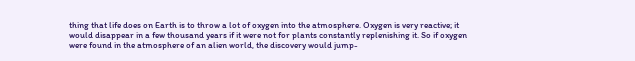thing that life does on Earth is to throw a lot of oxygen into the atmosphere. Oxygen is very reactive; it would disappear in a few thousand years if it were not for plants constantly replenishing it. So if oxygen were found in the atmosphere of an alien world, the discovery would jump-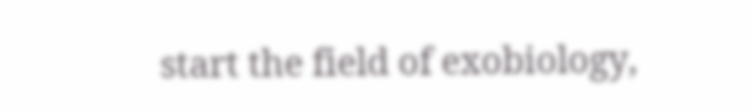start the field of exobiology,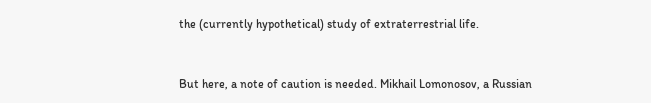the (currently hypothetical) study of extraterrestrial life.


But here, a note of caution is needed. Mikhail Lomonosov, a Russian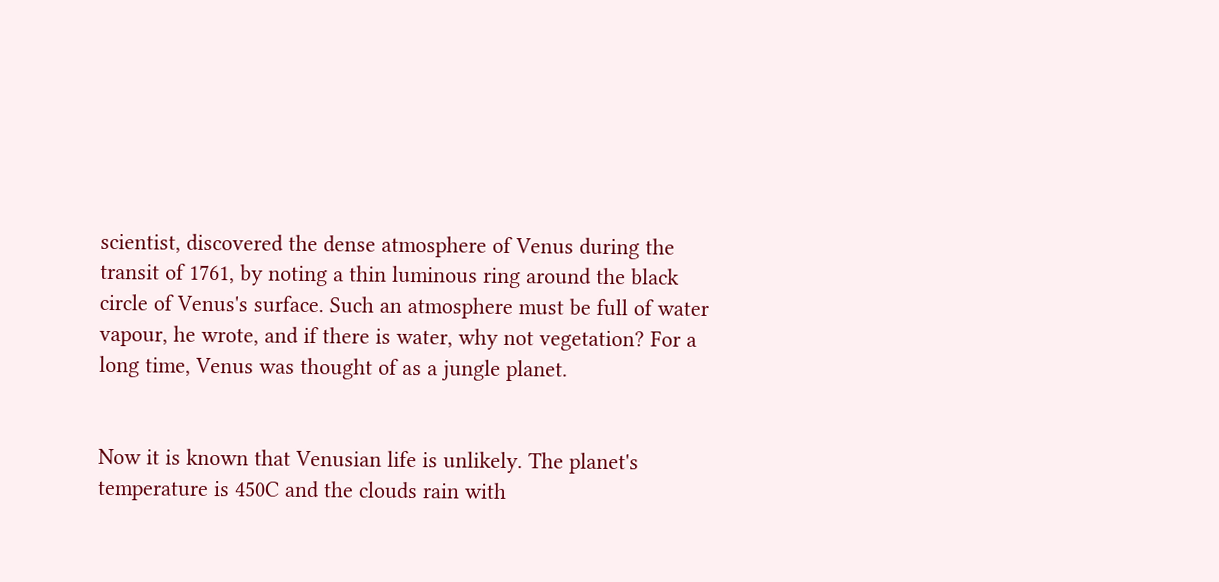scientist, discovered the dense atmosphere of Venus during the transit of 1761, by noting a thin luminous ring around the black circle of Venus's surface. Such an atmosphere must be full of water vapour, he wrote, and if there is water, why not vegetation? For a long time, Venus was thought of as a jungle planet.


Now it is known that Venusian life is unlikely. The planet's temperature is 450C and the clouds rain with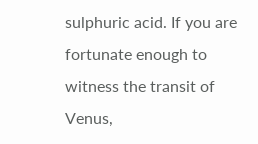sulphuric acid. If you are fortunate enough to witness the transit of Venus,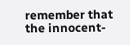remember that the innocent-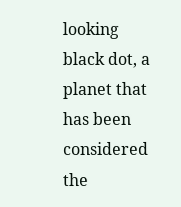looking black dot, a planet that has been considered the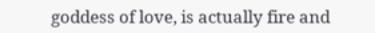goddess of love, is actually fire and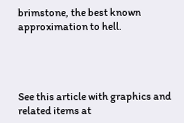brimstone, the best known approximation to hell.




See this article with graphics and related items at